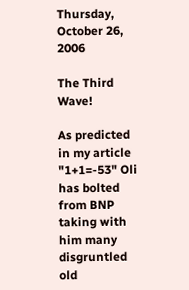Thursday, October 26, 2006

The Third Wave!

As predicted in my article "1+1=-53" Oli has bolted from BNP taking with him many disgruntled old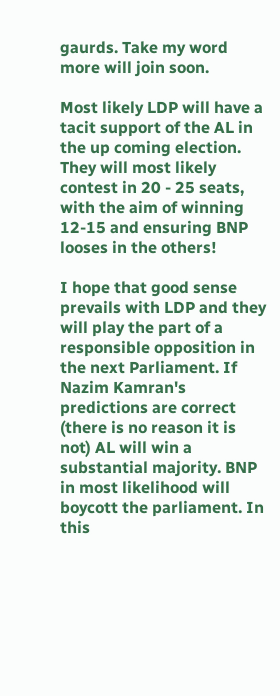gaurds. Take my word more will join soon.

Most likely LDP will have a tacit support of the AL in the up coming election. They will most likely contest in 20 - 25 seats, with the aim of winning 12-15 and ensuring BNP looses in the others!

I hope that good sense prevails with LDP and they will play the part of a responsible opposition in the next Parliament. If Nazim Kamran's predictions are correct (there is no reason it is not) AL will win a substantial majority. BNP in most likelihood will boycott the parliament. In this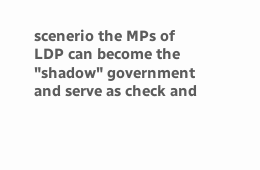scenerio the MPs of LDP can become the "shadow" government and serve as check and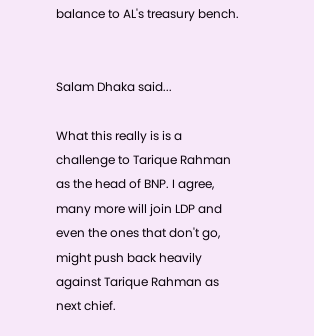balance to AL's treasury bench.


Salam Dhaka said...

What this really is is a challenge to Tarique Rahman as the head of BNP. I agree, many more will join LDP and even the ones that don't go, might push back heavily against Tarique Rahman as next chief.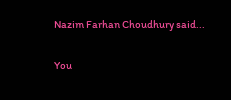Nazim Farhan Choudhury said...

You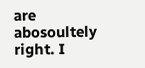are abosoultely right. I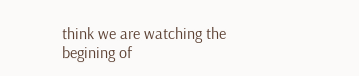think we are watching the begining of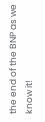the end of the BNP as we know it!